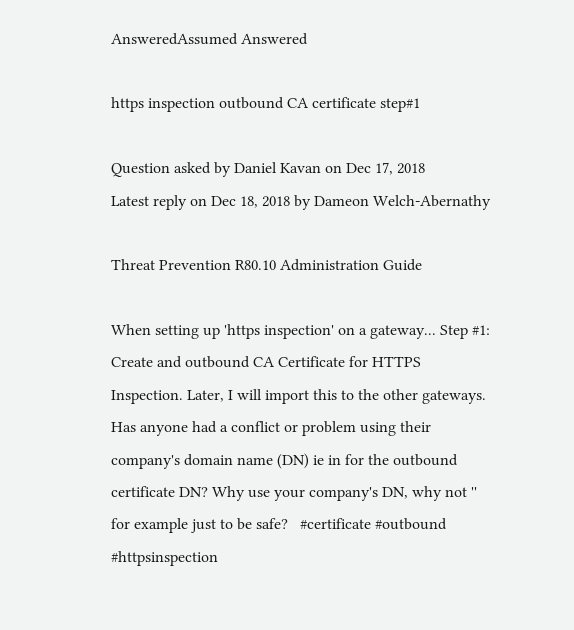AnsweredAssumed Answered

https inspection outbound CA certificate step#1

Question asked by Daniel Kavan on Dec 17, 2018
Latest reply on Dec 18, 2018 by Dameon Welch-Abernathy

Threat Prevention R80.10 Administration Guide

When setting up 'https inspection' on a gateway... Step #1: Create and outbound CA Certificate for HTTPS Inspection. Later, I will import this to the other gateways.  Has anyone had a conflict or problem using their company's domain name (DN) ie in for the outbound certificate DN? Why use your company's DN, why not '' for example just to be safe?   #certificate #outbound #httpsinspection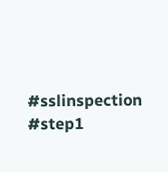#sslinspection #step1